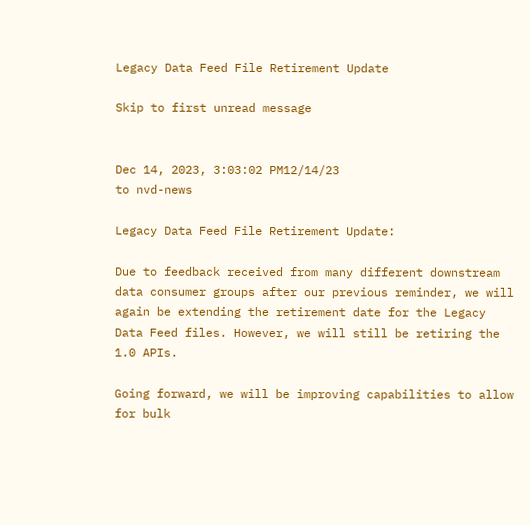Legacy Data Feed File Retirement Update

Skip to first unread message


Dec 14, 2023, 3:03:02 PM12/14/23
to nvd-news

Legacy Data Feed File Retirement Update:

Due to feedback received from many different downstream data consumer groups after our previous reminder, we will again be extending the retirement date for the Legacy Data Feed files. However, we will still be retiring the 1.0 APIs.

Going forward, we will be improving capabilities to allow for bulk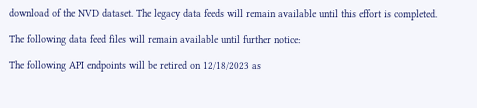download of the NVD dataset. The legacy data feeds will remain available until this effort is completed.

The following data feed files will remain available until further notice:

The following API endpoints will be retired on 12/18/2023 as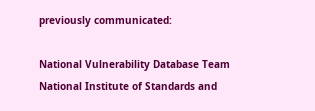previously communicated:

National Vulnerability Database Team
National Institute of Standards and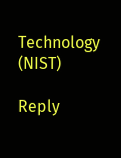Technology (NIST)

Reply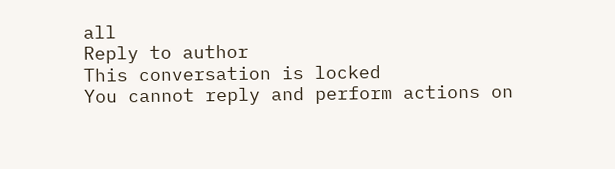all
Reply to author
This conversation is locked
You cannot reply and perform actions on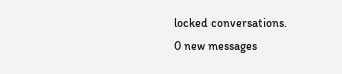locked conversations.
0 new messages